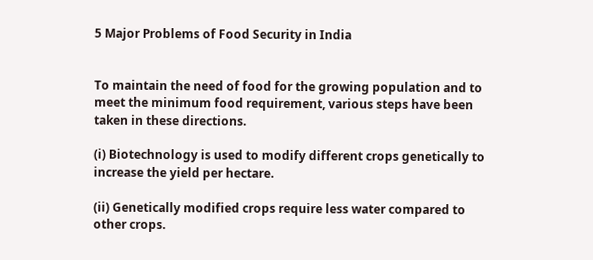5 Major Problems of Food Security in India


To maintain the need of food for the growing population and to meet the minimum food requirement, various steps have been taken in these directions.

(i) Biotechnology is used to modify different crops genetically to increase the yield per hectare.

(ii) Genetically modified crops require less water compared to other crops.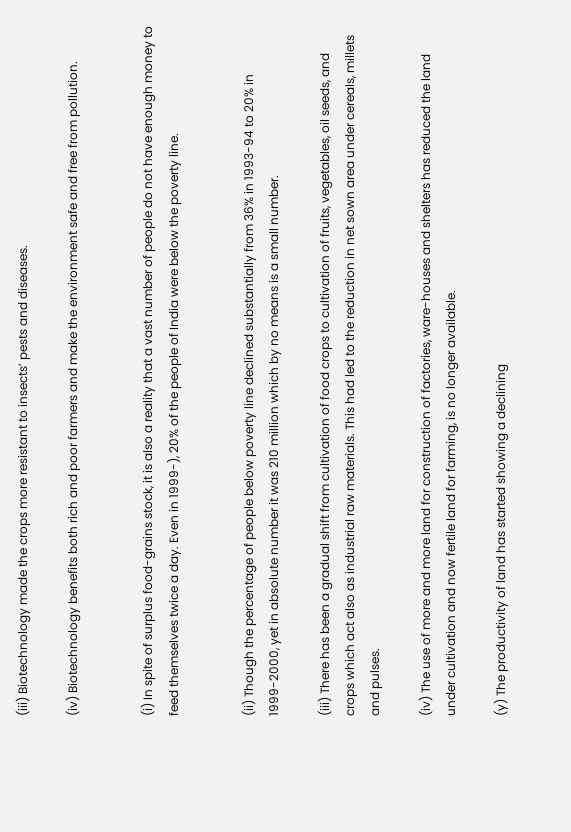(iii) Biotechnology made the crops more resistant to insects’ pests and diseases.

(iv) Biotechnology benefits both rich and poor farmers and make the environment safe and free from pollution.


(i) In spite of surplus food-grains stock, it is also a reality that a vast number of people do not have enough money to feed themselves twice a day. Even in 1999-), 20% of the people of India were below the poverty line.


(ii) Though the percentage of people below poverty line declined substantially from 36% in 1993-94 to 20% in 1999-2000, yet in absolute number it was 210 million which by no means is a small number.

(iii) There has been a gradual shift from cultivation of food crops to cultivation of fruits, vegetables, oil seeds, and crops which act also as industrial raw materials. This had led to the reduction in net sown area under cereals, millets and pulses.

(iv) The use of more and more land for construction of factories, ware-houses and shelters has reduced the land under cultivation and now fertile land for farming, is no longer available.

(y) The productivity of land has started showing a declining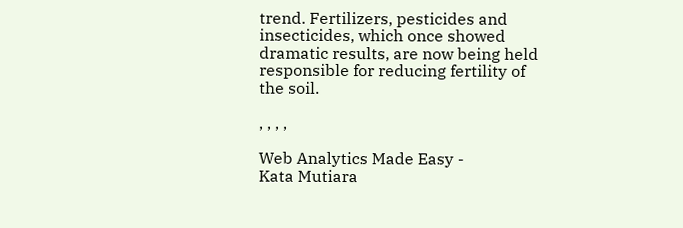trend. Fertilizers, pesticides and insecticides, which once showed dramatic results, are now being held responsible for reducing fertility of the soil.

, , , ,

Web Analytics Made Easy -
Kata Mutiara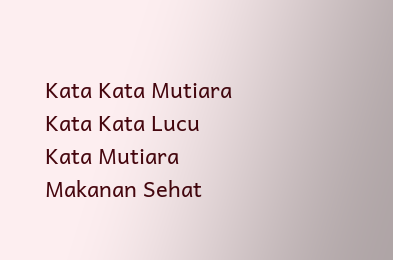Kata Kata Mutiara Kata Kata Lucu Kata Mutiara Makanan Sehat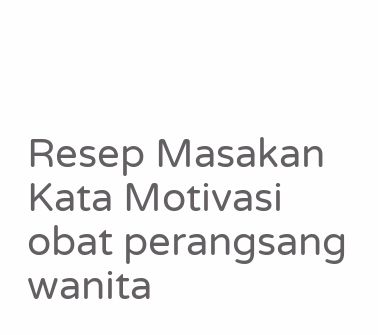Resep Masakan Kata Motivasi obat perangsang wanita